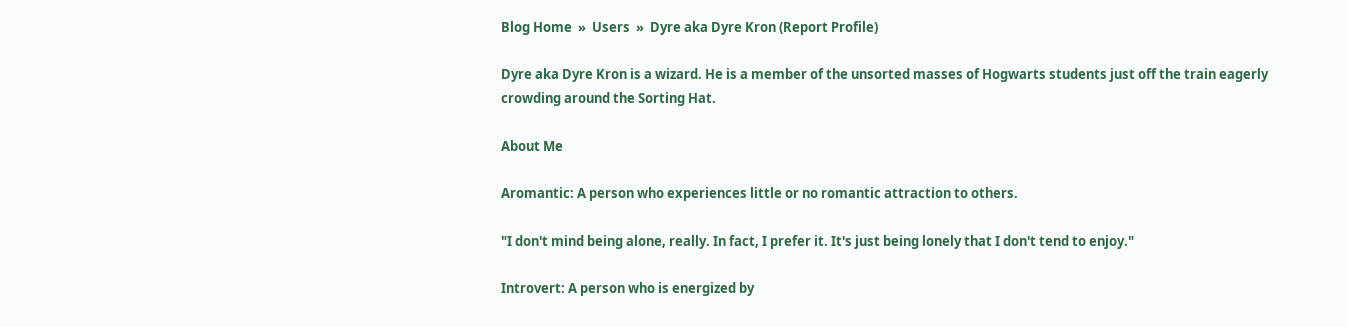Blog Home  »  Users  »  Dyre aka Dyre Kron (Report Profile)

Dyre aka Dyre Kron is a wizard. He is a member of the unsorted masses of Hogwarts students just off the train eagerly crowding around the Sorting Hat.

About Me

Aromantic: A person who experiences little or no romantic attraction to others.

"I don't mind being alone, really. In fact, I prefer it. It's just being lonely that I don't tend to enjoy."

Introvert: A person who is energized by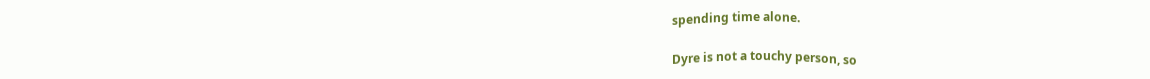spending time alone.

Dyre is not a touchy person, so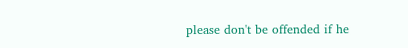please don't be offended if he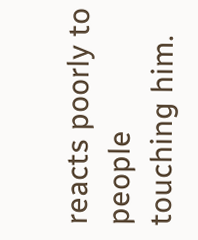reacts poorly to people touching him.